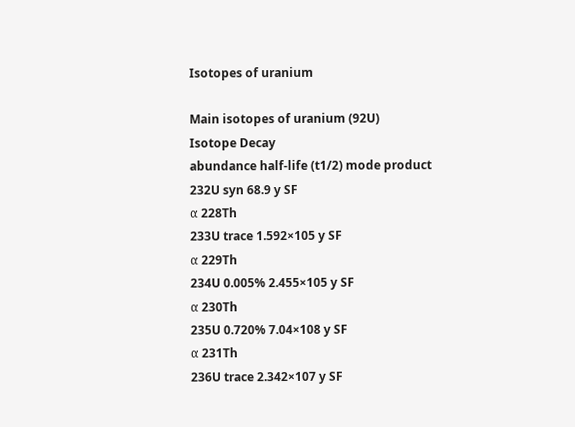Isotopes of uranium

Main isotopes of uranium (92U)
Isotope Decay
abundance half-life (t1/2) mode product
232U syn 68.9 y SF
α 228Th
233U trace 1.592×105 y SF
α 229Th
234U 0.005% 2.455×105 y SF
α 230Th
235U 0.720% 7.04×108 y SF
α 231Th
236U trace 2.342×107 y SF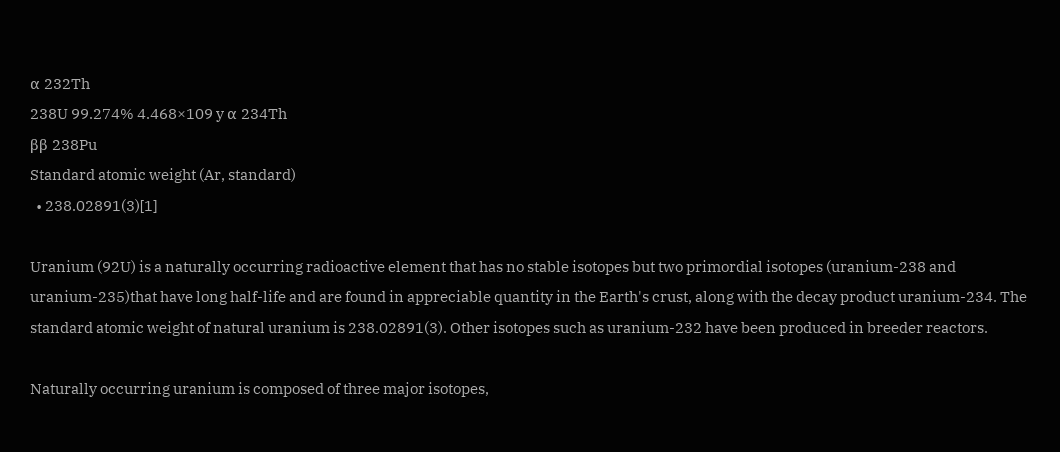α 232Th
238U 99.274% 4.468×109 y α 234Th
ββ 238Pu
Standard atomic weight (Ar, standard)
  • 238.02891(3)[1]

Uranium (92U) is a naturally occurring radioactive element that has no stable isotopes but two primordial isotopes (uranium-238 and uranium-235)that have long half-life and are found in appreciable quantity in the Earth's crust, along with the decay product uranium-234. The standard atomic weight of natural uranium is 238.02891(3). Other isotopes such as uranium-232 have been produced in breeder reactors.

Naturally occurring uranium is composed of three major isotopes,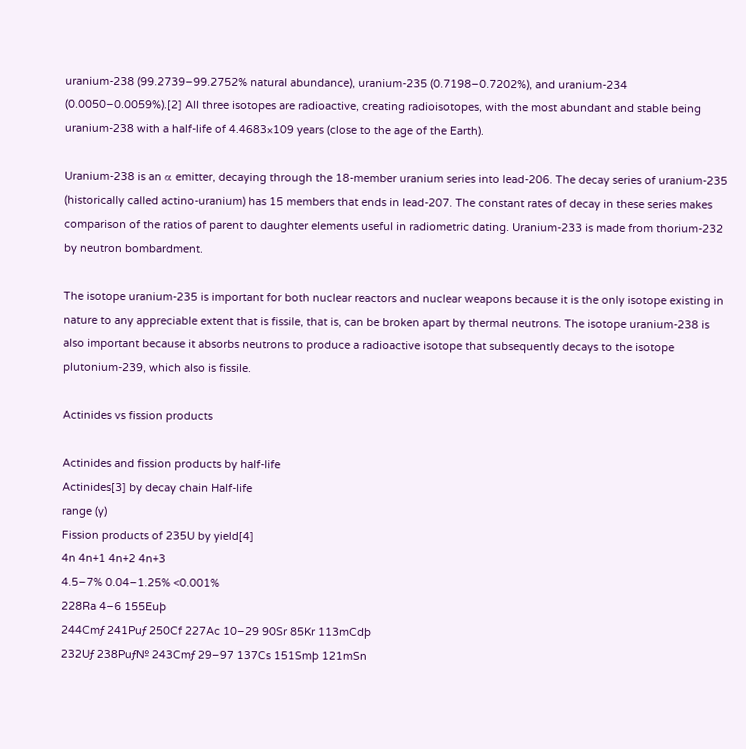uranium-238 (99.2739–99.2752% natural abundance), uranium-235 (0.7198–0.7202%), and uranium-234 (0.0050–0.0059%).[2] All three isotopes are radioactive, creating radioisotopes, with the most abundant and stable being uranium-238 with a half-life of 4.4683×109 years (close to the age of the Earth).

Uranium-238 is an α emitter, decaying through the 18-member uranium series into lead-206. The decay series of uranium-235 (historically called actino-uranium) has 15 members that ends in lead-207. The constant rates of decay in these series makes comparison of the ratios of parent to daughter elements useful in radiometric dating. Uranium-233 is made from thorium-232 by neutron bombardment.

The isotope uranium-235 is important for both nuclear reactors and nuclear weapons because it is the only isotope existing in nature to any appreciable extent that is fissile, that is, can be broken apart by thermal neutrons. The isotope uranium-238 is also important because it absorbs neutrons to produce a radioactive isotope that subsequently decays to the isotope plutonium-239, which also is fissile.

Actinides vs fission products

Actinides and fission products by half-life
Actinides[3] by decay chain Half-life
range (y)
Fission products of 235U by yield[4]
4n 4n+1 4n+2 4n+3
4.5–7% 0.04–1.25% <0.001%
228Ra 4–6 155Euþ
244Cmƒ 241Puƒ 250Cf 227Ac 10–29 90Sr 85Kr 113mCdþ
232Uƒ 238Puƒ№ 243Cmƒ 29–97 137Cs 151Smþ 121mSn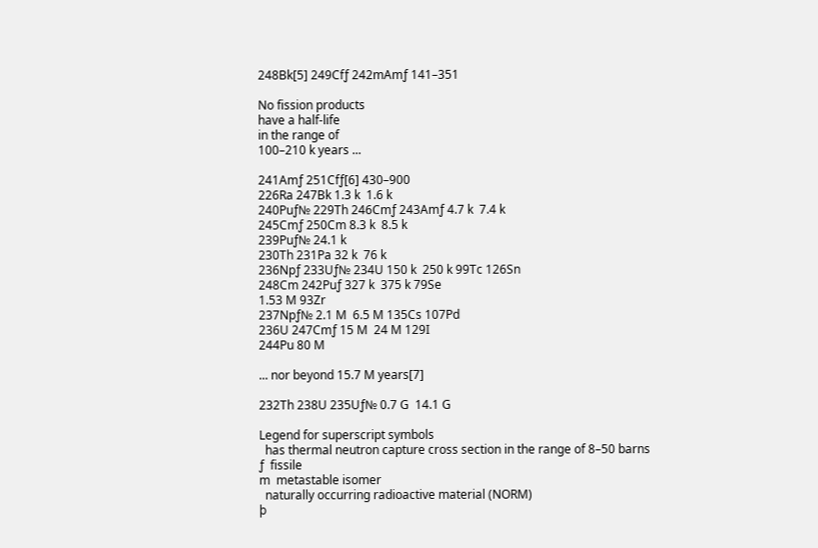248Bk[5] 249Cfƒ 242mAmƒ 141–351

No fission products
have a half-life
in the range of
100–210 k years ...

241Amƒ 251Cfƒ[6] 430–900
226Ra 247Bk 1.3 k  1.6 k
240Puƒ№ 229Th 246Cmƒ 243Amƒ 4.7 k  7.4 k
245Cmƒ 250Cm 8.3 k  8.5 k
239Puƒ№ 24.1 k
230Th 231Pa 32 k  76 k
236Npƒ 233Uƒ№ 234U 150 k  250 k 99Tc 126Sn
248Cm 242Puƒ 327 k  375 k 79Se
1.53 M 93Zr
237Npƒ№ 2.1 M  6.5 M 135Cs 107Pd
236U 247Cmƒ 15 M  24 M 129I
244Pu 80 M

... nor beyond 15.7 M years[7]

232Th 238U 235Uƒ№ 0.7 G  14.1 G

Legend for superscript symbols
  has thermal neutron capture cross section in the range of 8–50 barns
ƒ  fissile
m  metastable isomer
  naturally occurring radioactive material (NORM)
þ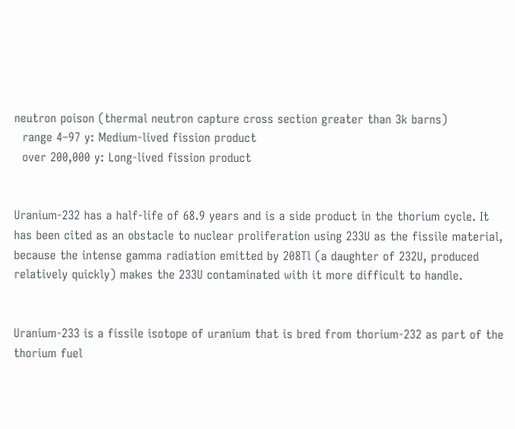neutron poison (thermal neutron capture cross section greater than 3k barns)
  range 4–97 y: Medium-lived fission product
  over 200,000 y: Long-lived fission product


Uranium-232 has a half-life of 68.9 years and is a side product in the thorium cycle. It has been cited as an obstacle to nuclear proliferation using 233U as the fissile material, because the intense gamma radiation emitted by 208Tl (a daughter of 232U, produced relatively quickly) makes the 233U contaminated with it more difficult to handle.


Uranium-233 is a fissile isotope of uranium that is bred from thorium-232 as part of the thorium fuel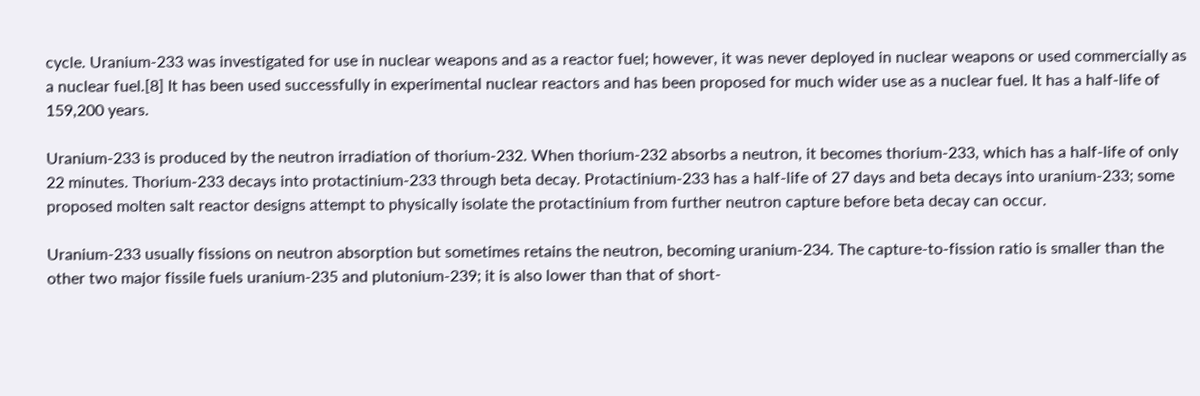cycle. Uranium-233 was investigated for use in nuclear weapons and as a reactor fuel; however, it was never deployed in nuclear weapons or used commercially as a nuclear fuel.[8] It has been used successfully in experimental nuclear reactors and has been proposed for much wider use as a nuclear fuel. It has a half-life of 159,200 years.

Uranium-233 is produced by the neutron irradiation of thorium-232. When thorium-232 absorbs a neutron, it becomes thorium-233, which has a half-life of only 22 minutes. Thorium-233 decays into protactinium-233 through beta decay. Protactinium-233 has a half-life of 27 days and beta decays into uranium-233; some proposed molten salt reactor designs attempt to physically isolate the protactinium from further neutron capture before beta decay can occur.

Uranium-233 usually fissions on neutron absorption but sometimes retains the neutron, becoming uranium-234. The capture-to-fission ratio is smaller than the other two major fissile fuels uranium-235 and plutonium-239; it is also lower than that of short-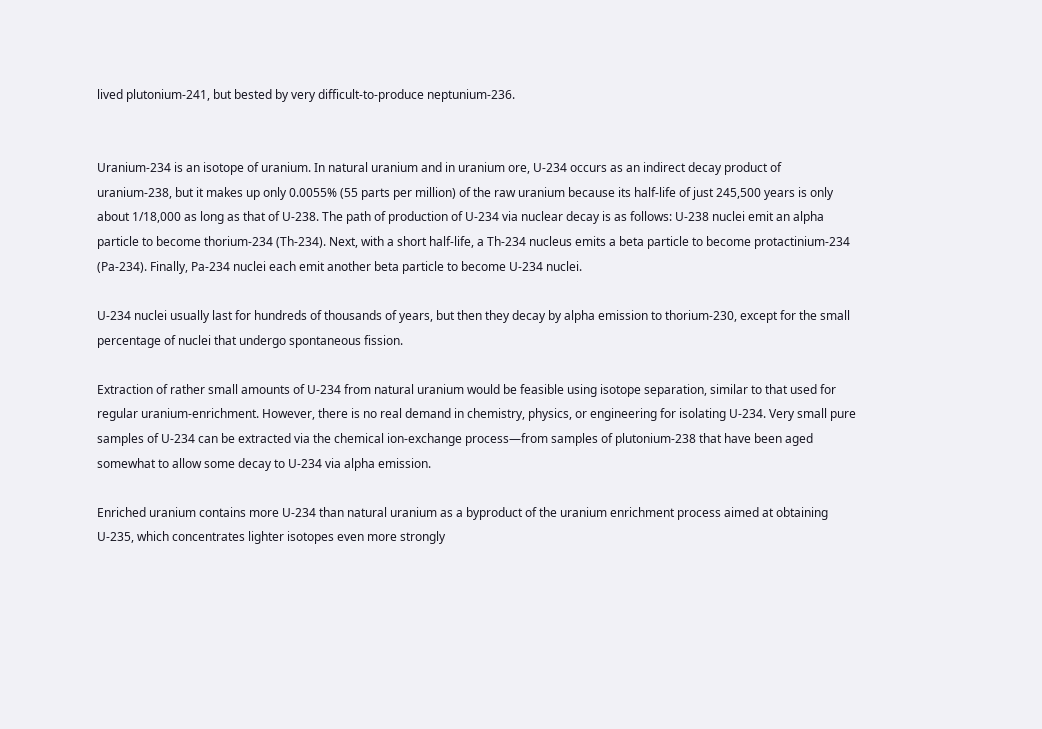lived plutonium-241, but bested by very difficult-to-produce neptunium-236.


Uranium-234 is an isotope of uranium. In natural uranium and in uranium ore, U-234 occurs as an indirect decay product of uranium-238, but it makes up only 0.0055% (55 parts per million) of the raw uranium because its half-life of just 245,500 years is only about 1/18,000 as long as that of U-238. The path of production of U-234 via nuclear decay is as follows: U-238 nuclei emit an alpha particle to become thorium-234 (Th-234). Next, with a short half-life, a Th-234 nucleus emits a beta particle to become protactinium-234 (Pa-234). Finally, Pa-234 nuclei each emit another beta particle to become U-234 nuclei.

U-234 nuclei usually last for hundreds of thousands of years, but then they decay by alpha emission to thorium-230, except for the small percentage of nuclei that undergo spontaneous fission.

Extraction of rather small amounts of U-234 from natural uranium would be feasible using isotope separation, similar to that used for regular uranium-enrichment. However, there is no real demand in chemistry, physics, or engineering for isolating U-234. Very small pure samples of U-234 can be extracted via the chemical ion-exchange process—from samples of plutonium-238 that have been aged somewhat to allow some decay to U-234 via alpha emission.

Enriched uranium contains more U-234 than natural uranium as a byproduct of the uranium enrichment process aimed at obtaining U-235, which concentrates lighter isotopes even more strongly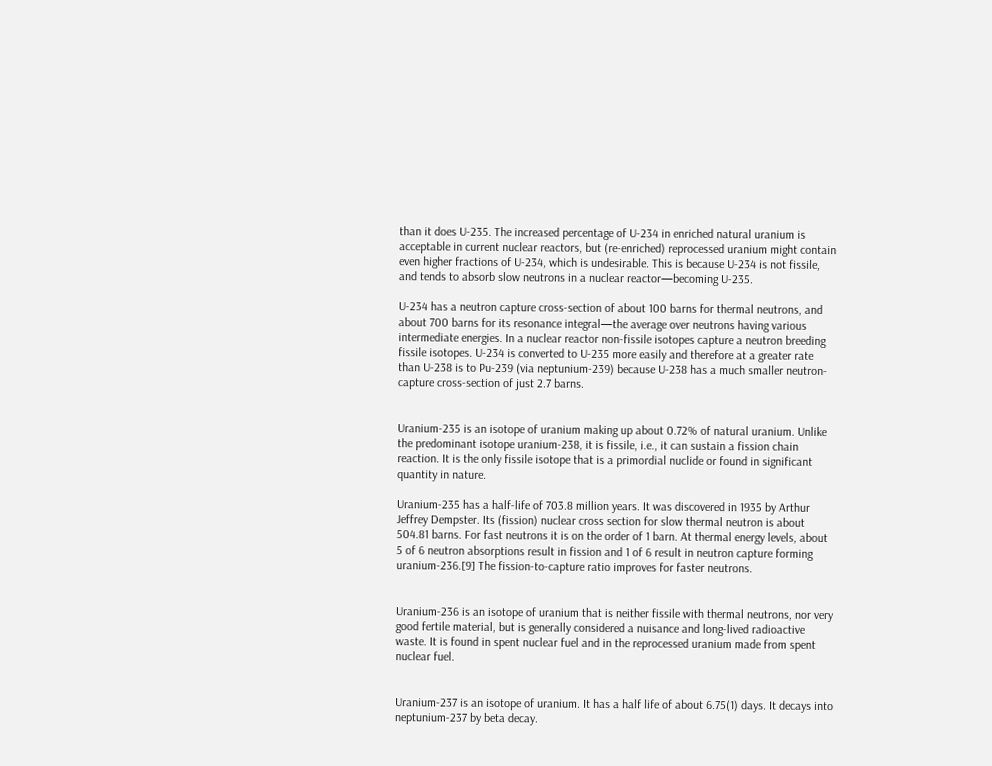than it does U-235. The increased percentage of U-234 in enriched natural uranium is acceptable in current nuclear reactors, but (re-enriched) reprocessed uranium might contain even higher fractions of U-234, which is undesirable. This is because U-234 is not fissile, and tends to absorb slow neutrons in a nuclear reactor—becoming U-235.

U-234 has a neutron capture cross-section of about 100 barns for thermal neutrons, and about 700 barns for its resonance integral—the average over neutrons having various intermediate energies. In a nuclear reactor non-fissile isotopes capture a neutron breeding fissile isotopes. U-234 is converted to U-235 more easily and therefore at a greater rate than U-238 is to Pu-239 (via neptunium-239) because U-238 has a much smaller neutron-capture cross-section of just 2.7 barns.


Uranium-235 is an isotope of uranium making up about 0.72% of natural uranium. Unlike the predominant isotope uranium-238, it is fissile, i.e., it can sustain a fission chain reaction. It is the only fissile isotope that is a primordial nuclide or found in significant quantity in nature.

Uranium-235 has a half-life of 703.8 million years. It was discovered in 1935 by Arthur Jeffrey Dempster. Its (fission) nuclear cross section for slow thermal neutron is about 504.81 barns. For fast neutrons it is on the order of 1 barn. At thermal energy levels, about 5 of 6 neutron absorptions result in fission and 1 of 6 result in neutron capture forming uranium-236.[9] The fission-to-capture ratio improves for faster neutrons.


Uranium-236 is an isotope of uranium that is neither fissile with thermal neutrons, nor very good fertile material, but is generally considered a nuisance and long-lived radioactive waste. It is found in spent nuclear fuel and in the reprocessed uranium made from spent nuclear fuel.


Uranium-237 is an isotope of uranium. It has a half life of about 6.75(1) days. It decays into neptunium-237 by beta decay.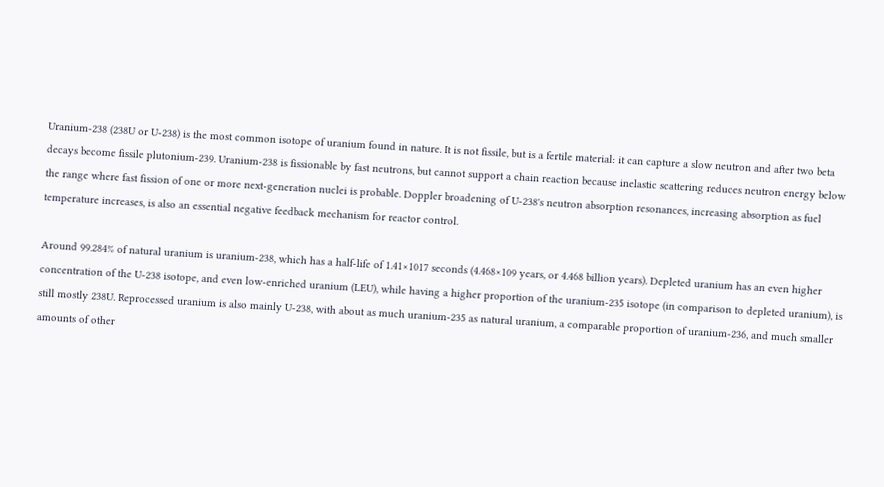Uranium-238 (238U or U-238) is the most common isotope of uranium found in nature. It is not fissile, but is a fertile material: it can capture a slow neutron and after two beta decays become fissile plutonium-239. Uranium-238 is fissionable by fast neutrons, but cannot support a chain reaction because inelastic scattering reduces neutron energy below the range where fast fission of one or more next-generation nuclei is probable. Doppler broadening of U-238's neutron absorption resonances, increasing absorption as fuel temperature increases, is also an essential negative feedback mechanism for reactor control.

Around 99.284% of natural uranium is uranium-238, which has a half-life of 1.41×1017 seconds (4.468×109 years, or 4.468 billion years). Depleted uranium has an even higher concentration of the U-238 isotope, and even low-enriched uranium (LEU), while having a higher proportion of the uranium-235 isotope (in comparison to depleted uranium), is still mostly 238U. Reprocessed uranium is also mainly U-238, with about as much uranium-235 as natural uranium, a comparable proportion of uranium-236, and much smaller amounts of other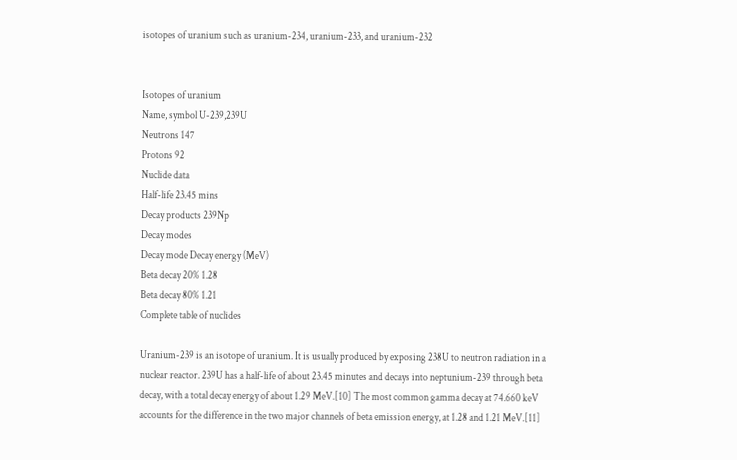isotopes of uranium such as uranium-234, uranium-233, and uranium-232


Isotopes of uranium
Name, symbol U-239,239U
Neutrons 147
Protons 92
Nuclide data
Half-life 23.45 mins
Decay products 239Np
Decay modes
Decay mode Decay energy (MeV)
Beta decay 20% 1.28
Beta decay 80% 1.21
Complete table of nuclides

Uranium-239 is an isotope of uranium. It is usually produced by exposing 238U to neutron radiation in a nuclear reactor. 239U has a half-life of about 23.45 minutes and decays into neptunium-239 through beta decay, with a total decay energy of about 1.29 MeV.[10] The most common gamma decay at 74.660 keV accounts for the difference in the two major channels of beta emission energy, at 1.28 and 1.21 MeV.[11]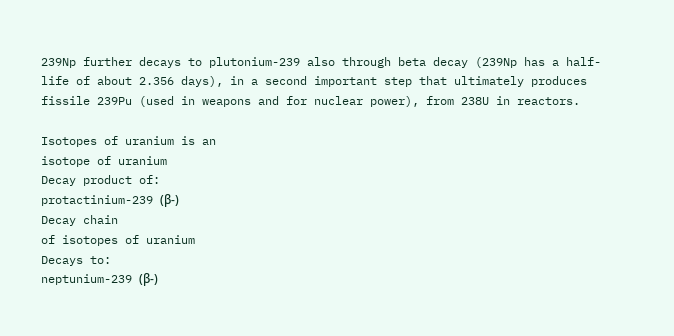239Np further decays to plutonium-239 also through beta decay (239Np has a half-life of about 2.356 days), in a second important step that ultimately produces fissile 239Pu (used in weapons and for nuclear power), from 238U in reactors.

Isotopes of uranium is an
isotope of uranium
Decay product of:
protactinium-239 (β-)
Decay chain
of isotopes of uranium
Decays to:
neptunium-239 (β-)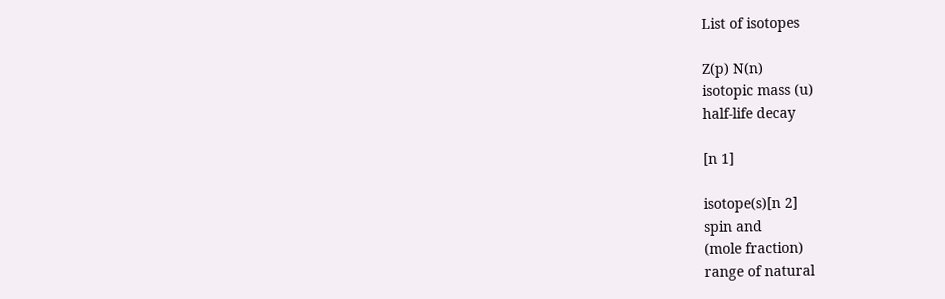List of isotopes

Z(p) N(n)
isotopic mass (u)
half-life decay

[n 1]

isotope(s)[n 2]
spin and
(mole fraction)
range of natural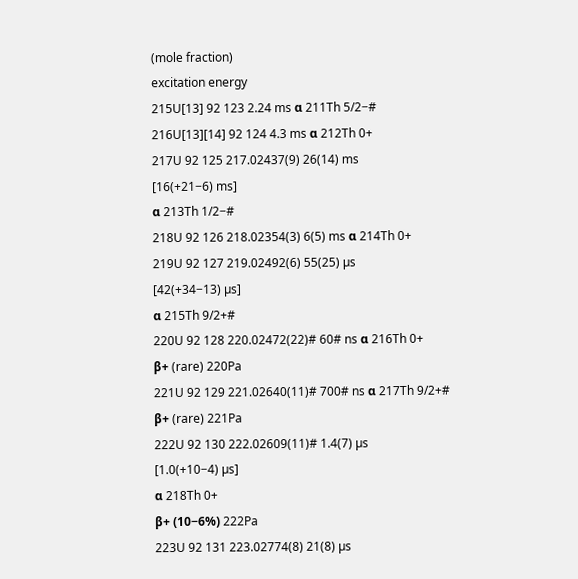(mole fraction)
excitation energy
215U[13] 92 123 2.24 ms α 211Th 5/2−#
216U[13][14] 92 124 4.3 ms α 212Th 0+
217U 92 125 217.02437(9) 26(14) ms
[16(+21−6) ms]
α 213Th 1/2−#
218U 92 126 218.02354(3) 6(5) ms α 214Th 0+
219U 92 127 219.02492(6) 55(25) µs
[42(+34−13) µs]
α 215Th 9/2+#
220U 92 128 220.02472(22)# 60# ns α 216Th 0+
β+ (rare) 220Pa
221U 92 129 221.02640(11)# 700# ns α 217Th 9/2+#
β+ (rare) 221Pa
222U 92 130 222.02609(11)# 1.4(7) µs
[1.0(+10−4) µs]
α 218Th 0+
β+ (10−6%) 222Pa
223U 92 131 223.02774(8) 21(8) µs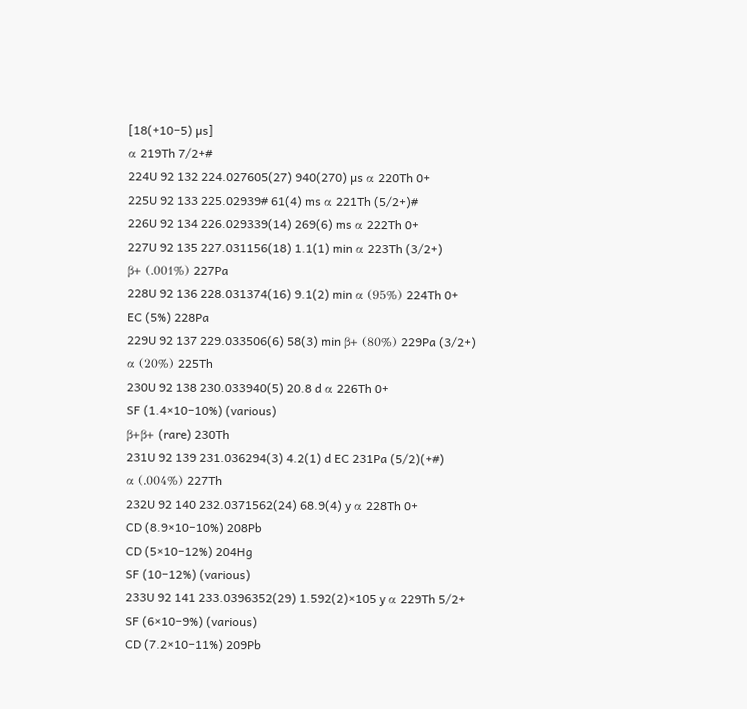[18(+10−5) µs]
α 219Th 7/2+#
224U 92 132 224.027605(27) 940(270) µs α 220Th 0+
225U 92 133 225.02939# 61(4) ms α 221Th (5/2+)#
226U 92 134 226.029339(14) 269(6) ms α 222Th 0+
227U 92 135 227.031156(18) 1.1(1) min α 223Th (3/2+)
β+ (.001%) 227Pa
228U 92 136 228.031374(16) 9.1(2) min α (95%) 224Th 0+
EC (5%) 228Pa
229U 92 137 229.033506(6) 58(3) min β+ (80%) 229Pa (3/2+)
α (20%) 225Th
230U 92 138 230.033940(5) 20.8 d α 226Th 0+
SF (1.4×10−10%) (various)
β+β+ (rare) 230Th
231U 92 139 231.036294(3) 4.2(1) d EC 231Pa (5/2)(+#)
α (.004%) 227Th
232U 92 140 232.0371562(24) 68.9(4) y α 228Th 0+
CD (8.9×10−10%) 208Pb
CD (5×10−12%) 204Hg
SF (10−12%) (various)
233U 92 141 233.0396352(29) 1.592(2)×105 y α 229Th 5/2+
SF (6×10−9%) (various)
CD (7.2×10−11%) 209Pb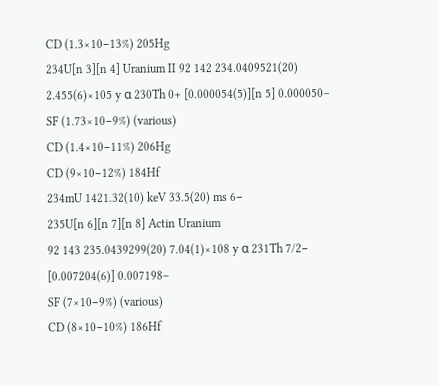CD (1.3×10−13%) 205Hg
234U[n 3][n 4] Uranium II 92 142 234.0409521(20) 2.455(6)×105 y α 230Th 0+ [0.000054(5)][n 5] 0.000050–
SF (1.73×10−9%) (various)
CD (1.4×10−11%) 206Hg
CD (9×10−12%) 184Hf
234mU 1421.32(10) keV 33.5(20) ms 6−
235U[n 6][n 7][n 8] Actin Uranium
92 143 235.0439299(20) 7.04(1)×108 y α 231Th 7/2− [0.007204(6)] 0.007198–
SF (7×10−9%) (various)
CD (8×10−10%) 186Hf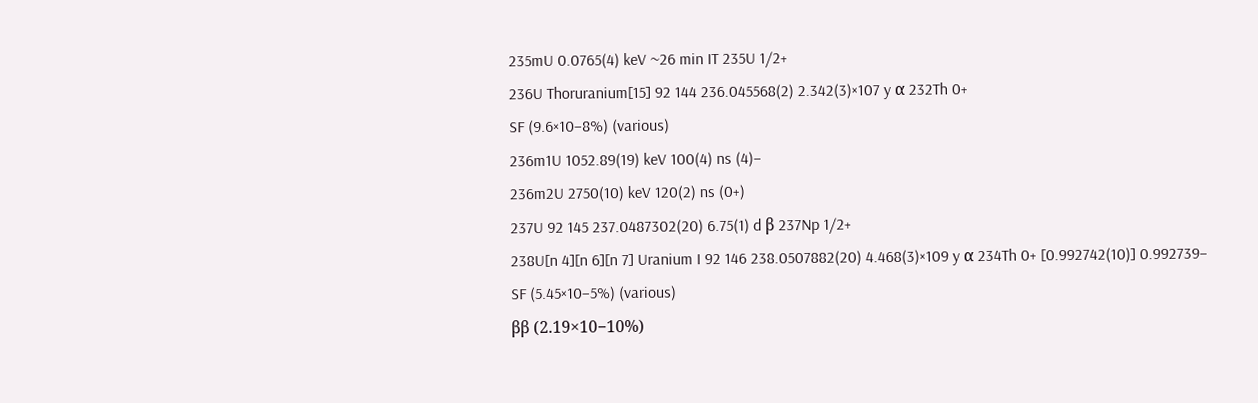235mU 0.0765(4) keV ~26 min IT 235U 1/2+
236U Thoruranium[15] 92 144 236.045568(2) 2.342(3)×107 y α 232Th 0+
SF (9.6×10−8%) (various)
236m1U 1052.89(19) keV 100(4) ns (4)−
236m2U 2750(10) keV 120(2) ns (0+)
237U 92 145 237.0487302(20) 6.75(1) d β 237Np 1/2+
238U[n 4][n 6][n 7] Uranium I 92 146 238.0507882(20) 4.468(3)×109 y α 234Th 0+ [0.992742(10)] 0.992739–
SF (5.45×10−5%) (various)
ββ (2.19×10−10%)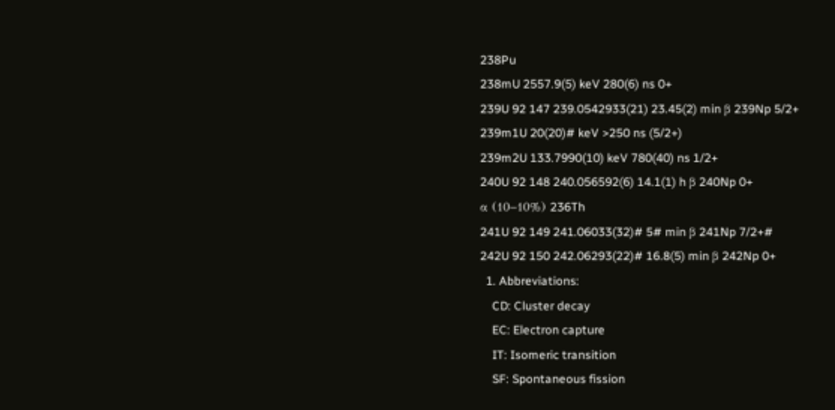238Pu
238mU 2557.9(5) keV 280(6) ns 0+
239U 92 147 239.0542933(21) 23.45(2) min β 239Np 5/2+
239m1U 20(20)# keV >250 ns (5/2+)
239m2U 133.7990(10) keV 780(40) ns 1/2+
240U 92 148 240.056592(6) 14.1(1) h β 240Np 0+
α (10−10%) 236Th
241U 92 149 241.06033(32)# 5# min β 241Np 7/2+#
242U 92 150 242.06293(22)# 16.8(5) min β 242Np 0+
  1. Abbreviations:
    CD: Cluster decay
    EC: Electron capture
    IT: Isomeric transition
    SF: Spontaneous fission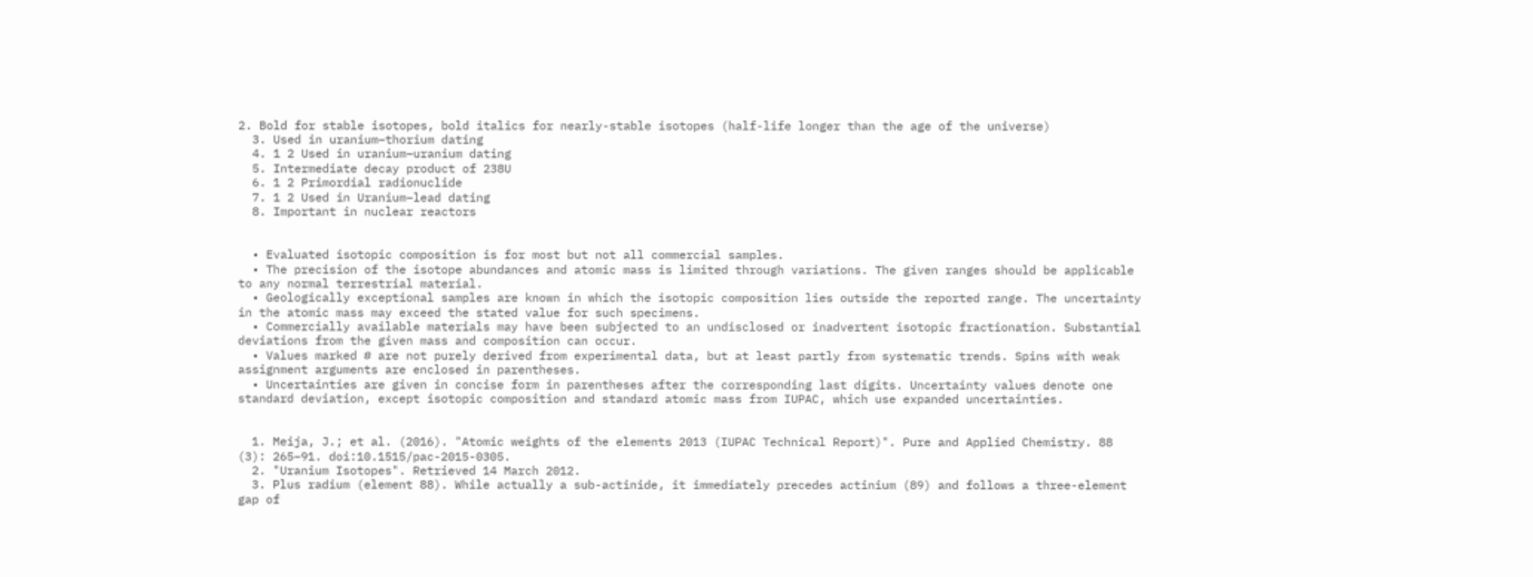2. Bold for stable isotopes, bold italics for nearly-stable isotopes (half-life longer than the age of the universe)
  3. Used in uranium–thorium dating
  4. 1 2 Used in uranium–uranium dating
  5. Intermediate decay product of 238U
  6. 1 2 Primordial radionuclide
  7. 1 2 Used in Uranium–lead dating
  8. Important in nuclear reactors


  • Evaluated isotopic composition is for most but not all commercial samples.
  • The precision of the isotope abundances and atomic mass is limited through variations. The given ranges should be applicable to any normal terrestrial material.
  • Geologically exceptional samples are known in which the isotopic composition lies outside the reported range. The uncertainty in the atomic mass may exceed the stated value for such specimens.
  • Commercially available materials may have been subjected to an undisclosed or inadvertent isotopic fractionation. Substantial deviations from the given mass and composition can occur.
  • Values marked # are not purely derived from experimental data, but at least partly from systematic trends. Spins with weak assignment arguments are enclosed in parentheses.
  • Uncertainties are given in concise form in parentheses after the corresponding last digits. Uncertainty values denote one standard deviation, except isotopic composition and standard atomic mass from IUPAC, which use expanded uncertainties.


  1. Meija, J.; et al. (2016). "Atomic weights of the elements 2013 (IUPAC Technical Report)". Pure and Applied Chemistry. 88 (3): 265–91. doi:10.1515/pac-2015-0305.
  2. "Uranium Isotopes". Retrieved 14 March 2012.
  3. Plus radium (element 88). While actually a sub-actinide, it immediately precedes actinium (89) and follows a three-element gap of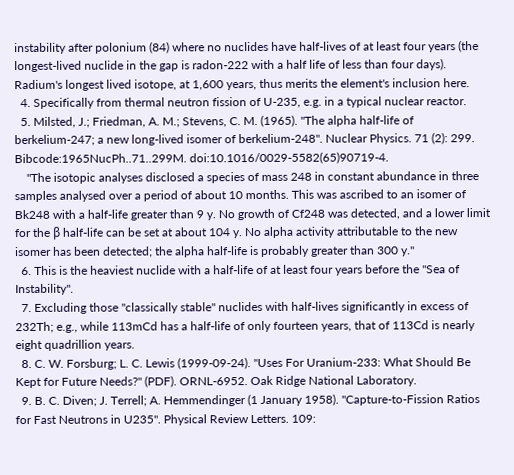instability after polonium (84) where no nuclides have half-lives of at least four years (the longest-lived nuclide in the gap is radon-222 with a half life of less than four days). Radium's longest lived isotope, at 1,600 years, thus merits the element's inclusion here.
  4. Specifically from thermal neutron fission of U-235, e.g. in a typical nuclear reactor.
  5. Milsted, J.; Friedman, A. M.; Stevens, C. M. (1965). "The alpha half-life of berkelium-247; a new long-lived isomer of berkelium-248". Nuclear Physics. 71 (2): 299. Bibcode:1965NucPh..71..299M. doi:10.1016/0029-5582(65)90719-4.
    "The isotopic analyses disclosed a species of mass 248 in constant abundance in three samples analysed over a period of about 10 months. This was ascribed to an isomer of Bk248 with a half-life greater than 9 y. No growth of Cf248 was detected, and a lower limit for the β half-life can be set at about 104 y. No alpha activity attributable to the new isomer has been detected; the alpha half-life is probably greater than 300 y."
  6. This is the heaviest nuclide with a half-life of at least four years before the "Sea of Instability".
  7. Excluding those "classically stable" nuclides with half-lives significantly in excess of 232Th; e.g., while 113mCd has a half-life of only fourteen years, that of 113Cd is nearly eight quadrillion years.
  8. C. W. Forsburg; L. C. Lewis (1999-09-24). "Uses For Uranium-233: What Should Be Kept for Future Needs?" (PDF). ORNL-6952. Oak Ridge National Laboratory.
  9. B. C. Diven; J. Terrell; A. Hemmendinger (1 January 1958). "Capture-to-Fission Ratios for Fast Neutrons in U235". Physical Review Letters. 109: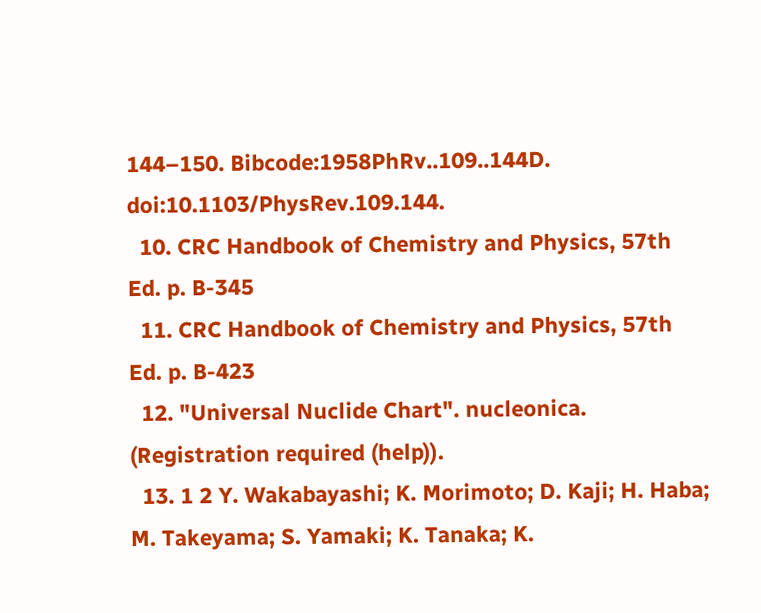144–150. Bibcode:1958PhRv..109..144D. doi:10.1103/PhysRev.109.144.
  10. CRC Handbook of Chemistry and Physics, 57th Ed. p. B-345
  11. CRC Handbook of Chemistry and Physics, 57th Ed. p. B-423
  12. "Universal Nuclide Chart". nucleonica. (Registration required (help)).
  13. 1 2 Y. Wakabayashi; K. Morimoto; D. Kaji; H. Haba; M. Takeyama; S. Yamaki; K. Tanaka; K.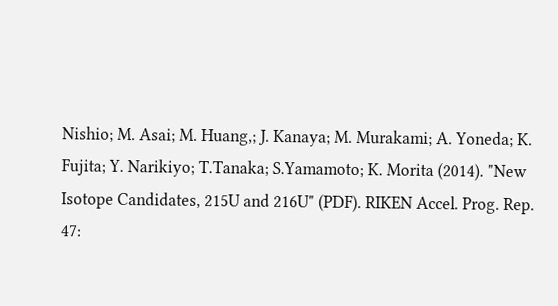Nishio; M. Asai; M. Huang,; J. Kanaya; M. Murakami; A. Yoneda; K. Fujita; Y. Narikiyo; T.Tanaka; S.Yamamoto; K. Morita (2014). "New Isotope Candidates, 215U and 216U" (PDF). RIKEN Accel. Prog. Rep. 47: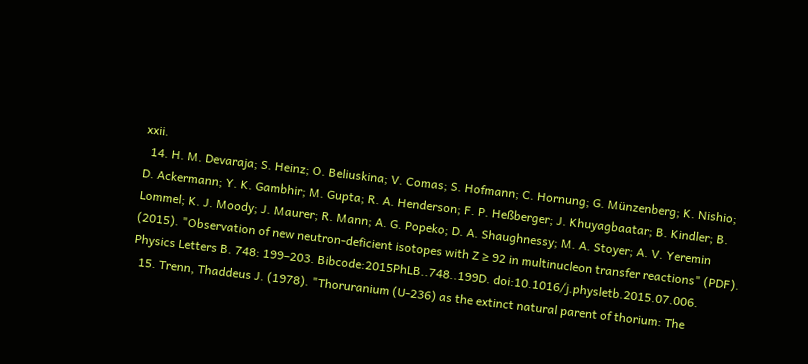xxii.
  14. H. M. Devaraja; S. Heinz; O. Beliuskina; V. Comas; S. Hofmann; C. Hornung; G. Münzenberg; K. Nishio; D. Ackermann; Y. K. Gambhir; M. Gupta; R. A. Henderson; F. P. Heßberger; J. Khuyagbaatar; B. Kindler; B. Lommel; K. J. Moody; J. Maurer; R. Mann; A. G. Popeko; D. A. Shaughnessy; M. A. Stoyer; A. V. Yeremin (2015). "Observation of new neutron-deficient isotopes with Z ≥ 92 in multinucleon transfer reactions" (PDF). Physics Letters B. 748: 199–203. Bibcode:2015PhLB..748..199D. doi:10.1016/j.physletb.2015.07.006.
  15. Trenn, Thaddeus J. (1978). "Thoruranium (U-236) as the extinct natural parent of thorium: The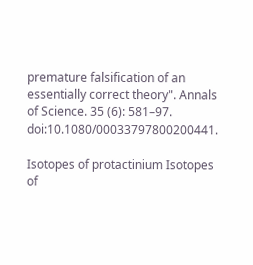premature falsification of an essentially correct theory". Annals of Science. 35 (6): 581–97. doi:10.1080/00033797800200441.

Isotopes of protactinium Isotopes of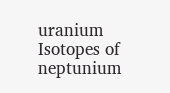uranium Isotopes of neptunium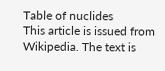Table of nuclides
This article is issued from Wikipedia. The text is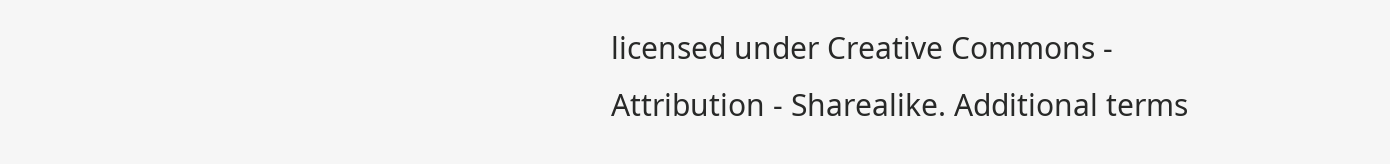licensed under Creative Commons - Attribution - Sharealike. Additional terms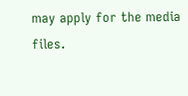may apply for the media files.